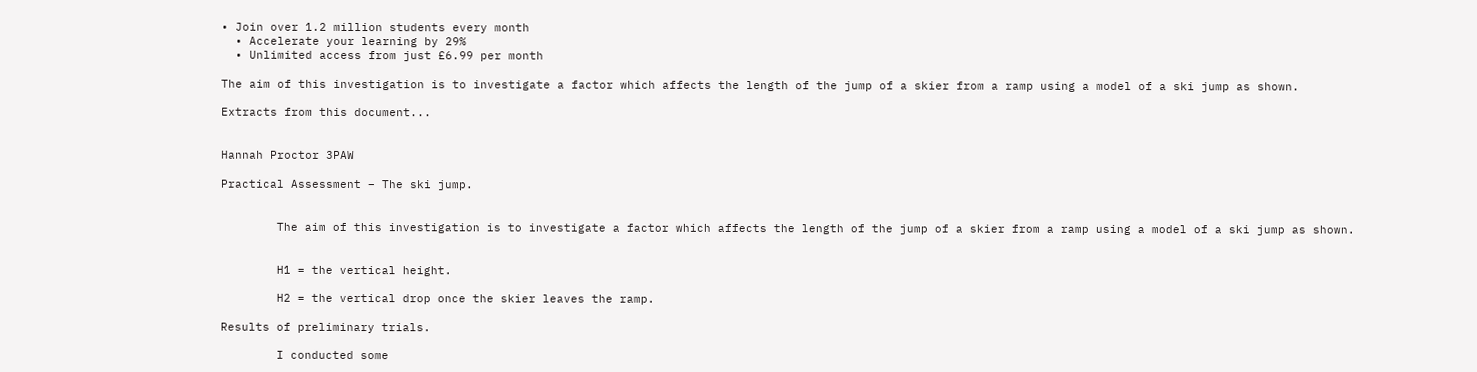• Join over 1.2 million students every month
  • Accelerate your learning by 29%
  • Unlimited access from just £6.99 per month

The aim of this investigation is to investigate a factor which affects the length of the jump of a skier from a ramp using a model of a ski jump as shown.

Extracts from this document...


Hannah Proctor 3PAW

Practical Assessment – The ski jump.


        The aim of this investigation is to investigate a factor which affects the length of the jump of a skier from a ramp using a model of a ski jump as shown.


        H1 = the vertical height.

        H2 = the vertical drop once the skier leaves the ramp.

Results of preliminary trials.

        I conducted some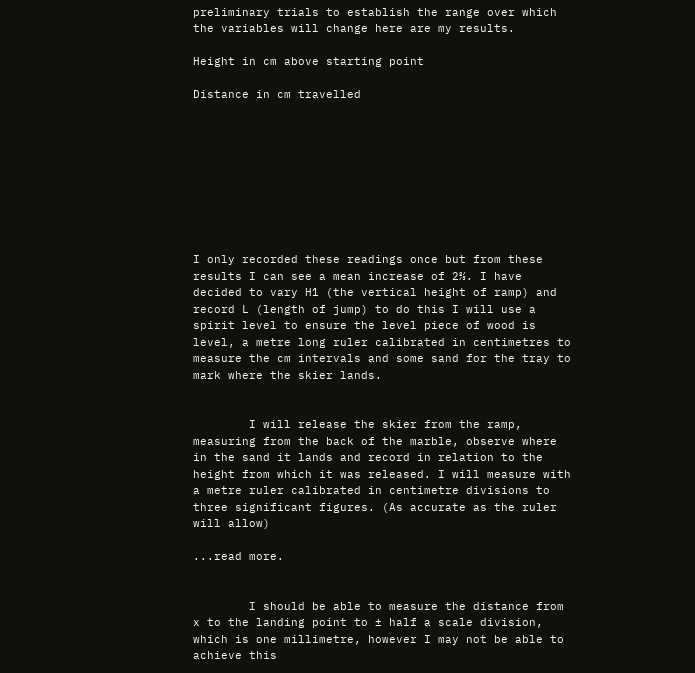preliminary trials to establish the range over which the variables will change here are my results.

Height in cm above starting point

Distance in cm travelled









I only recorded these readings once but from these results I can see a mean increase of 2⅔. I have decided to vary H1 (the vertical height of ramp) and record L (length of jump) to do this I will use a spirit level to ensure the level piece of wood is level, a metre long ruler calibrated in centimetres to measure the cm intervals and some sand for the tray to mark where the skier lands.


        I will release the skier from the ramp, measuring from the back of the marble, observe where in the sand it lands and record in relation to the height from which it was released. I will measure with a metre ruler calibrated in centimetre divisions to three significant figures. (As accurate as the ruler will allow)

...read more.


        I should be able to measure the distance from x to the landing point to ± half a scale division, which is one millimetre, however I may not be able to achieve this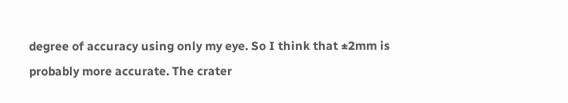degree of accuracy using only my eye. So I think that ±2mm is probably more accurate. The crater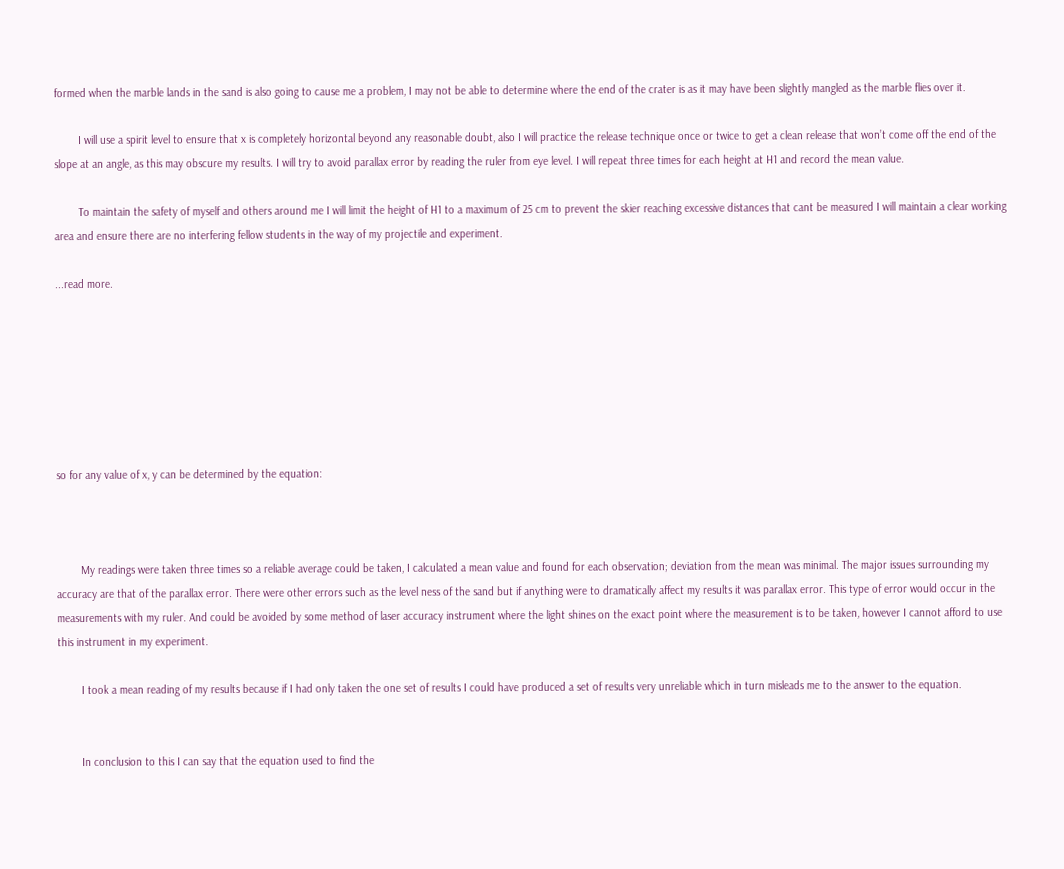formed when the marble lands in the sand is also going to cause me a problem, I may not be able to determine where the end of the crater is as it may have been slightly mangled as the marble flies over it.

        I will use a spirit level to ensure that x is completely horizontal beyond any reasonable doubt, also I will practice the release technique once or twice to get a clean release that won’t come off the end of the slope at an angle, as this may obscure my results. I will try to avoid parallax error by reading the ruler from eye level. I will repeat three times for each height at H1 and record the mean value.

        To maintain the safety of myself and others around me I will limit the height of H1 to a maximum of 25 cm to prevent the skier reaching excessive distances that cant be measured I will maintain a clear working area and ensure there are no interfering fellow students in the way of my projectile and experiment.

...read more.







so for any value of x, y can be determined by the equation:



        My readings were taken three times so a reliable average could be taken, I calculated a mean value and found for each observation; deviation from the mean was minimal. The major issues surrounding my accuracy are that of the parallax error. There were other errors such as the level ness of the sand but if anything were to dramatically affect my results it was parallax error. This type of error would occur in the measurements with my ruler. And could be avoided by some method of laser accuracy instrument where the light shines on the exact point where the measurement is to be taken, however I cannot afford to use this instrument in my experiment.

        I took a mean reading of my results because if I had only taken the one set of results I could have produced a set of results very unreliable which in turn misleads me to the answer to the equation.


        In conclusion to this I can say that the equation used to find the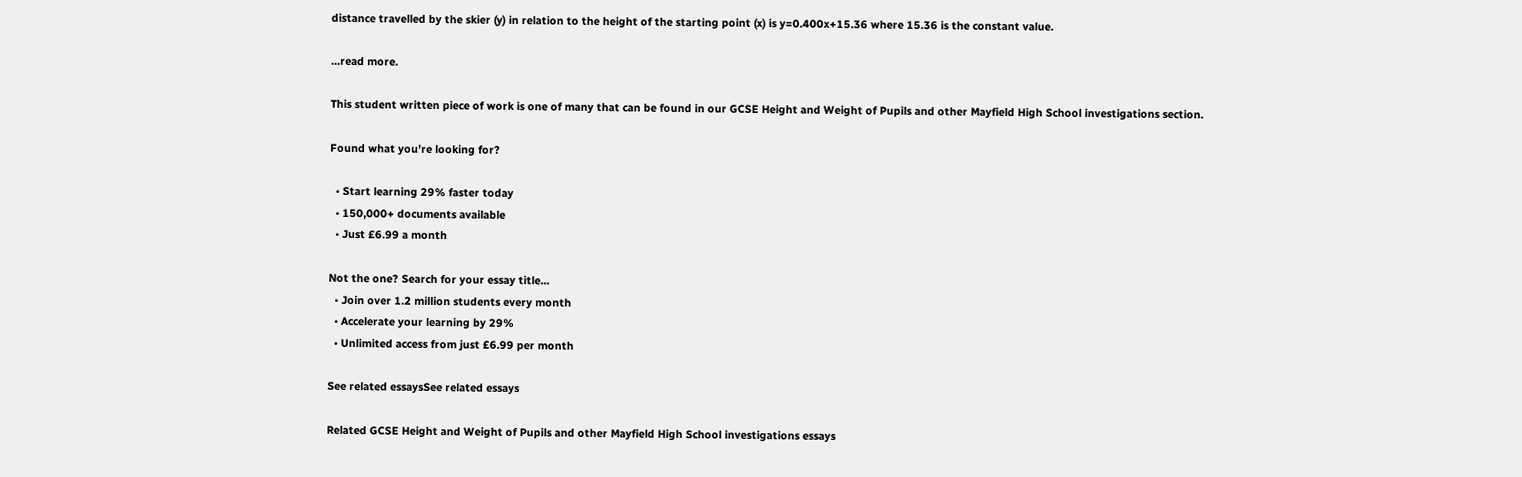distance travelled by the skier (y) in relation to the height of the starting point (x) is y=0.400x+15.36 where 15.36 is the constant value.

...read more.

This student written piece of work is one of many that can be found in our GCSE Height and Weight of Pupils and other Mayfield High School investigations section.

Found what you're looking for?

  • Start learning 29% faster today
  • 150,000+ documents available
  • Just £6.99 a month

Not the one? Search for your essay title...
  • Join over 1.2 million students every month
  • Accelerate your learning by 29%
  • Unlimited access from just £6.99 per month

See related essaysSee related essays

Related GCSE Height and Weight of Pupils and other Mayfield High School investigations essays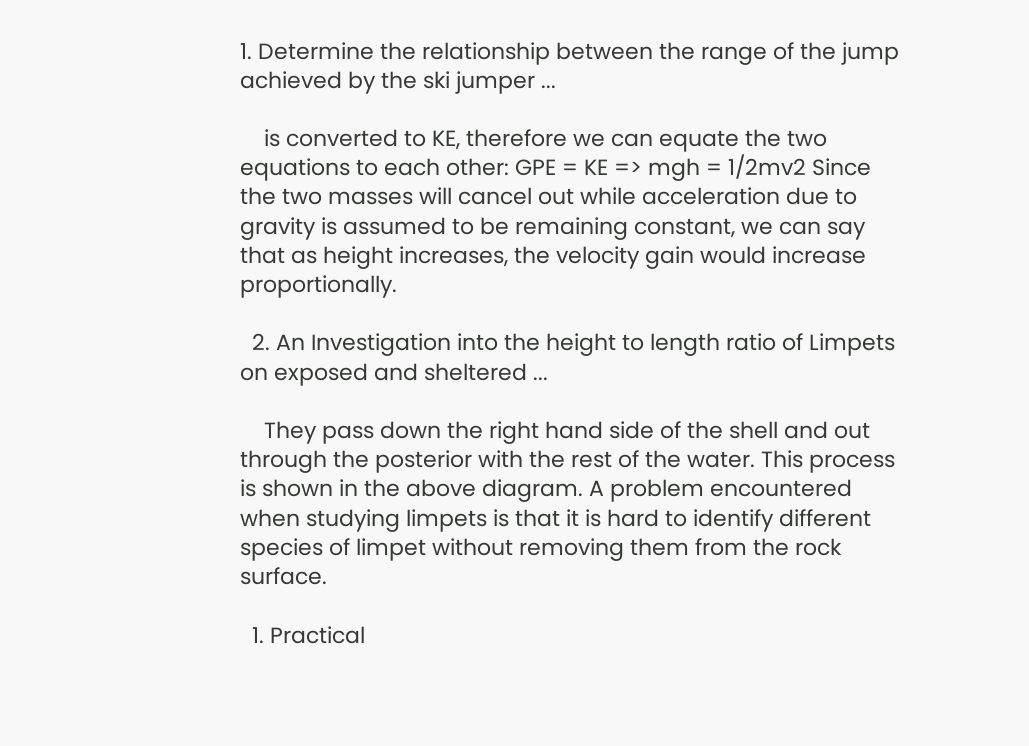1. Determine the relationship between the range of the jump achieved by the ski jumper ...

    is converted to KE, therefore we can equate the two equations to each other: GPE = KE => mgh = 1/2mv2 Since the two masses will cancel out while acceleration due to gravity is assumed to be remaining constant, we can say that as height increases, the velocity gain would increase proportionally.

  2. An Investigation into the height to length ratio of Limpets on exposed and sheltered ...

    They pass down the right hand side of the shell and out through the posterior with the rest of the water. This process is shown in the above diagram. A problem encountered when studying limpets is that it is hard to identify different species of limpet without removing them from the rock surface.

  1. Practical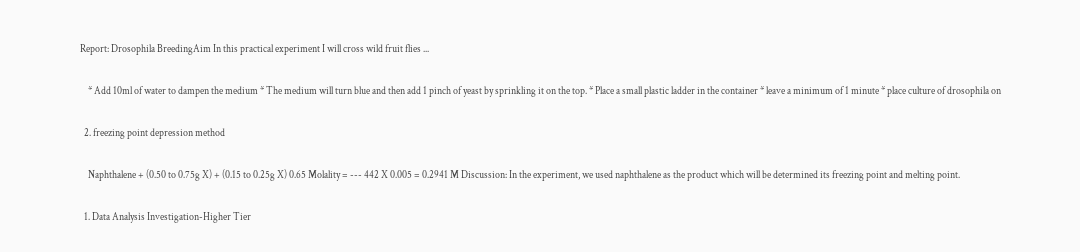Report: Drosophila BreedingAim In this practical experiment I will cross wild fruit flies ...

    * Add 10ml of water to dampen the medium * The medium will turn blue and then add 1 pinch of yeast by sprinkling it on the top. * Place a small plastic ladder in the container * leave a minimum of 1 minute * place culture of drosophila on

  2. freezing point depression method

    Naphthalene + (0.50 to 0.75g X) + (0.15 to 0.25g X) 0.65 Molality = --- 442 X 0.005 = 0.2941 M Discussion: In the experiment, we used naphthalene as the product which will be determined its freezing point and melting point.

  1. Data Analysis Investigation-Higher Tier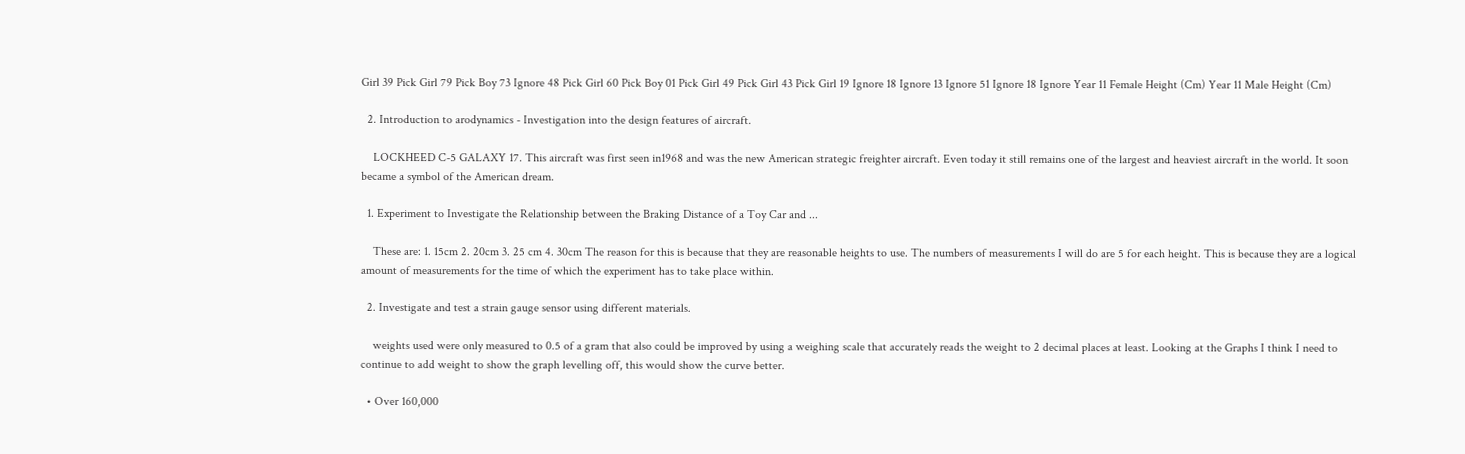Girl 39 Pick Girl 79 Pick Boy 73 Ignore 48 Pick Girl 60 Pick Boy 01 Pick Girl 49 Pick Girl 43 Pick Girl 19 Ignore 18 Ignore 13 Ignore 51 Ignore 18 Ignore Year 11 Female Height (Cm) Year 11 Male Height (Cm)

  2. Introduction to arodynamics - Investigation into the design features of aircraft.

    LOCKHEED C-5 GALAXY 17. This aircraft was first seen in1968 and was the new American strategic freighter aircraft. Even today it still remains one of the largest and heaviest aircraft in the world. It soon became a symbol of the American dream.

  1. Experiment to Investigate the Relationship between the Braking Distance of a Toy Car and ...

    These are: 1. 15cm 2. 20cm 3. 25 cm 4. 30cm The reason for this is because that they are reasonable heights to use. The numbers of measurements I will do are 5 for each height. This is because they are a logical amount of measurements for the time of which the experiment has to take place within.

  2. Investigate and test a strain gauge sensor using different materials.

    weights used were only measured to 0.5 of a gram that also could be improved by using a weighing scale that accurately reads the weight to 2 decimal places at least. Looking at the Graphs I think I need to continue to add weight to show the graph levelling off, this would show the curve better.

  • Over 160,000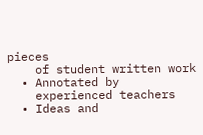pieces
    of student written work
  • Annotated by
    experienced teachers
  • Ideas and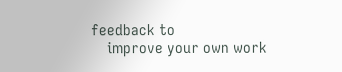feedback to
    improve your own work